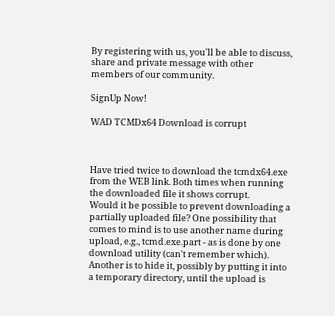By registering with us, you'll be able to discuss, share and private message with other members of our community.

SignUp Now!

WAD TCMDx64 Download is corrupt



Have tried twice to download the tcmdx64.exe from the WEB link. Both times when running the downloaded file it shows corrupt.
Would it be possible to prevent downloading a partially uploaded file? One possibility that comes to mind is to use another name during upload, e.g., tcmd.exe.part - as is done by one download utility (can't remember which). Another is to hide it, possibly by putting it into a temporary directory, until the upload is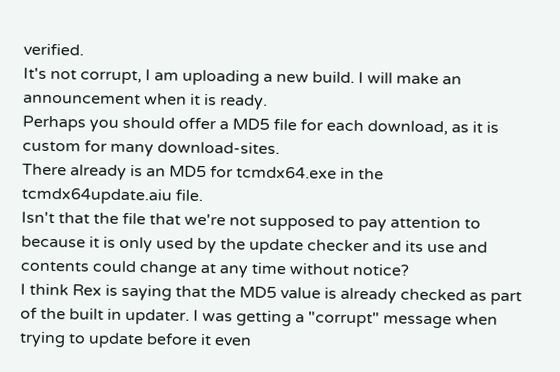verified.
It's not corrupt, I am uploading a new build. I will make an announcement when it is ready.
Perhaps you should offer a MD5 file for each download, as it is custom for many download-sites.
There already is an MD5 for tcmdx64.exe in the tcmdx64update.aiu file.
Isn't that the file that we're not supposed to pay attention to because it is only used by the update checker and its use and contents could change at any time without notice?
I think Rex is saying that the MD5 value is already checked as part of the built in updater. I was getting a "corrupt" message when trying to update before it even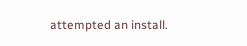attempted an install.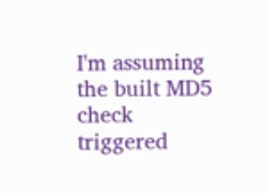I'm assuming the built MD5 check triggered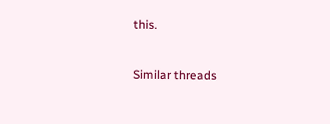this.


Similar threads